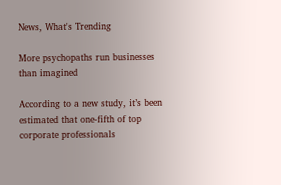News, What's Trending

More psychopaths run businesses than imagined

According to a new study, it’s been estimated that one-fifth of top corporate professionals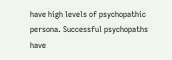have high levels of psychopathic persona. Successful psychopaths have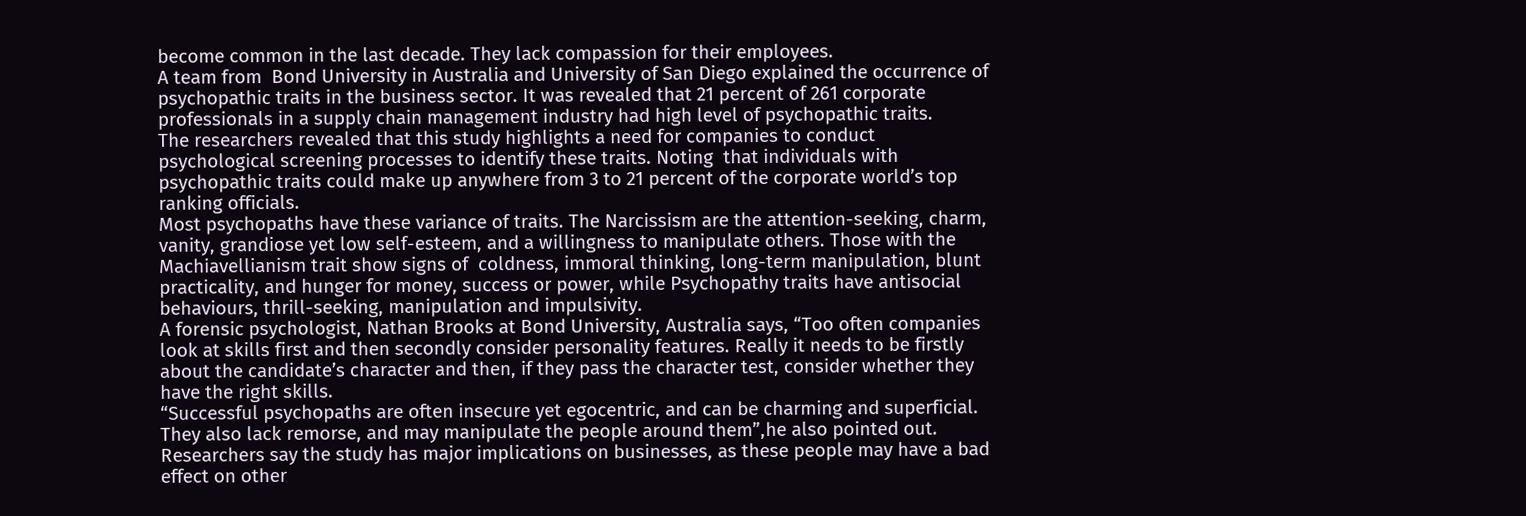become common in the last decade. They lack compassion for their employees.
A team from  Bond University in Australia and University of San Diego explained the occurrence of psychopathic traits in the business sector. It was revealed that 21 percent of 261 corporate professionals in a supply chain management industry had high level of psychopathic traits.
The researchers revealed that this study highlights a need for companies to conduct psychological screening processes to identify these traits. Noting  that individuals with psychopathic traits could make up anywhere from 3 to 21 percent of the corporate world’s top ranking officials.
Most psychopaths have these variance of traits. The Narcissism are the attention-seeking, charm, vanity, grandiose yet low self-esteem, and a willingness to manipulate others. Those with the Machiavellianism trait show signs of  coldness, immoral thinking, long-term manipulation, blunt practicality, and hunger for money, success or power, while Psychopathy traits have antisocial behaviours, thrill-seeking, manipulation and impulsivity.
A forensic psychologist, Nathan Brooks at Bond University, Australia says, “Too often companies look at skills first and then secondly consider personality features. Really it needs to be firstly about the candidate’s character and then, if they pass the character test, consider whether they have the right skills.
“Successful psychopaths are often insecure yet egocentric, and can be charming and superficial. They also lack remorse, and may manipulate the people around them”,he also pointed out.
Researchers say the study has major implications on businesses, as these people may have a bad effect on other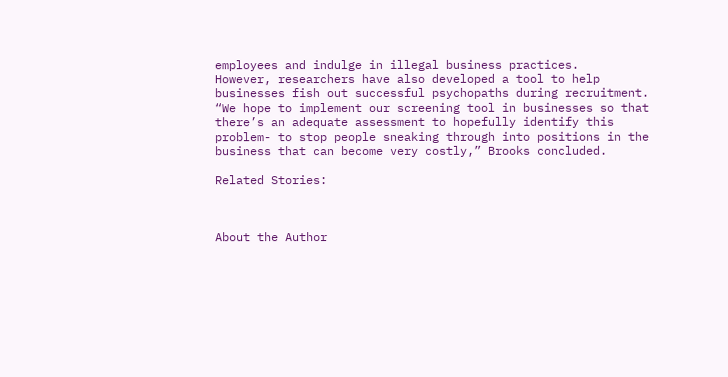employees and indulge in illegal business practices.
However, researchers have also developed a tool to help businesses fish out successful psychopaths during recruitment.
“We hope to implement our screening tool in businesses so that there’s an adequate assessment to hopefully identify this problem- to stop people sneaking through into positions in the business that can become very costly,” Brooks concluded.

Related Stories:



About the Author